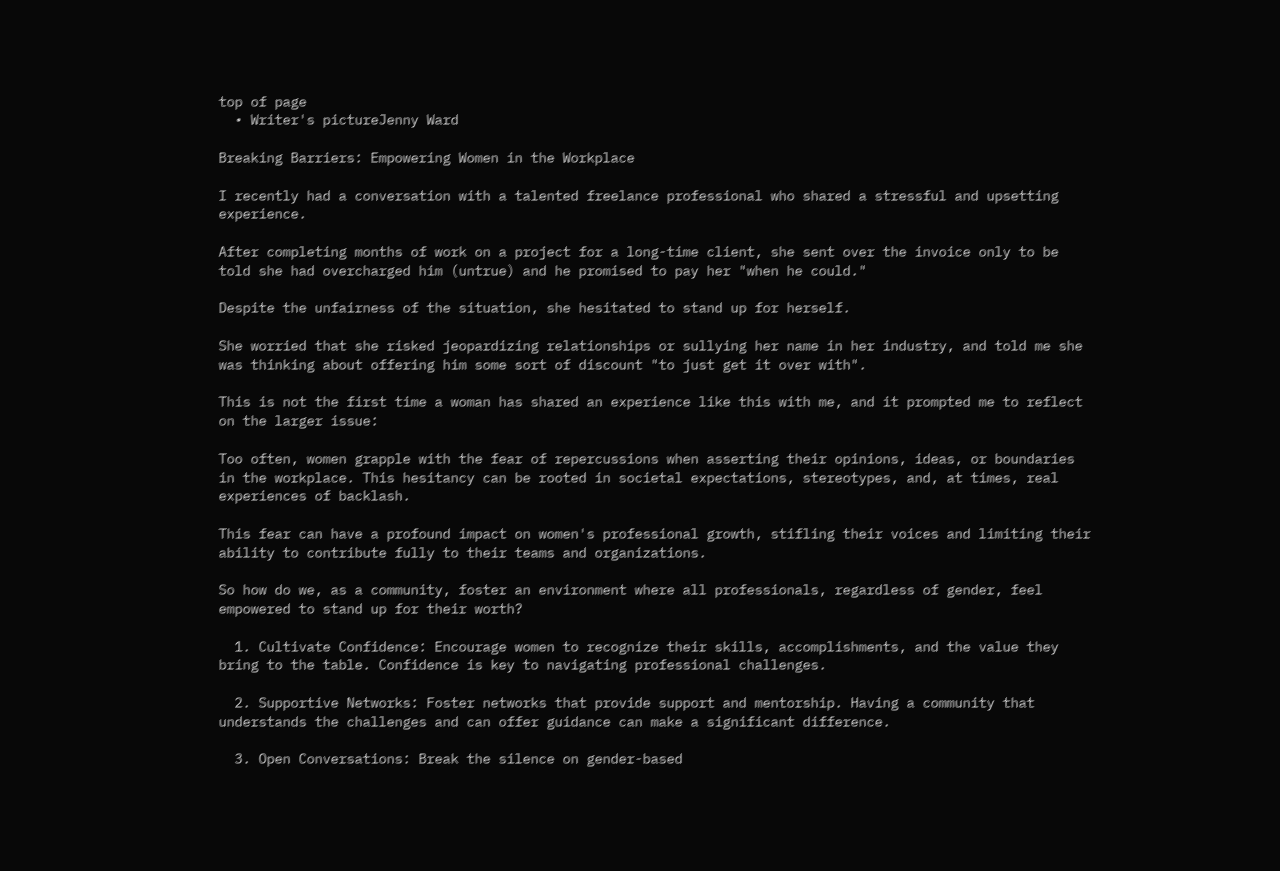top of page
  • Writer's pictureJenny Ward

Breaking Barriers: Empowering Women in the Workplace

I recently had a conversation with a talented freelance professional who shared a stressful and upsetting experience.

After completing months of work on a project for a long-time client, she sent over the invoice only to be told she had overcharged him (untrue) and he promised to pay her "when he could."

Despite the unfairness of the situation, she hesitated to stand up for herself.

She worried that she risked jeopardizing relationships or sullying her name in her industry, and told me she was thinking about offering him some sort of discount "to just get it over with".

This is not the first time a woman has shared an experience like this with me, and it prompted me to reflect on the larger issue:

Too often, women grapple with the fear of repercussions when asserting their opinions, ideas, or boundaries in the workplace. This hesitancy can be rooted in societal expectations, stereotypes, and, at times, real experiences of backlash.

This fear can have a profound impact on women's professional growth, stifling their voices and limiting their ability to contribute fully to their teams and organizations.

So how do we, as a community, foster an environment where all professionals, regardless of gender, feel empowered to stand up for their worth?

  1. Cultivate Confidence: Encourage women to recognize their skills, accomplishments, and the value they bring to the table. Confidence is key to navigating professional challenges.

  2. Supportive Networks: Foster networks that provide support and mentorship. Having a community that understands the challenges and can offer guidance can make a significant difference.

  3. Open Conversations: Break the silence on gender-based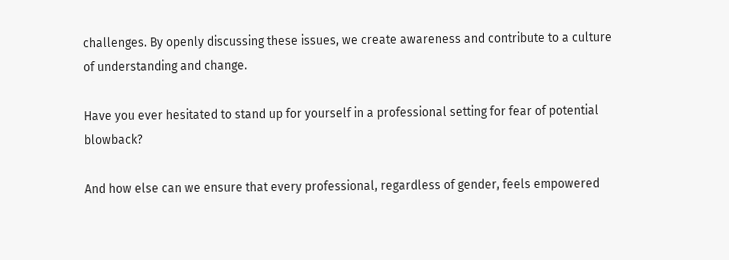challenges. By openly discussing these issues, we create awareness and contribute to a culture of understanding and change.

Have you ever hesitated to stand up for yourself in a professional setting for fear of potential blowback?

And how else can we ensure that every professional, regardless of gender, feels empowered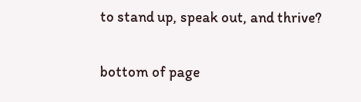to stand up, speak out, and thrive?


bottom of page